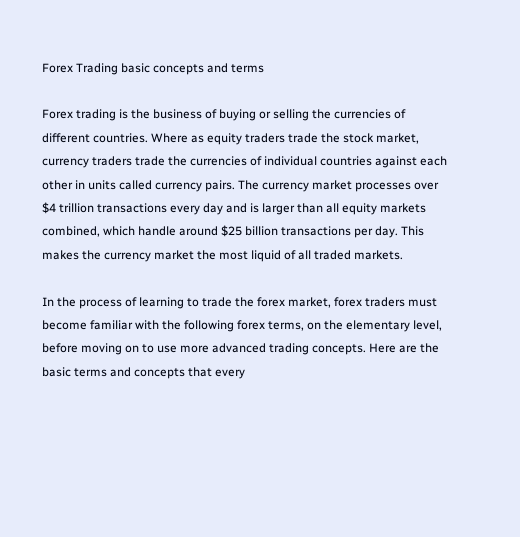Forex Trading basic concepts and terms

Forex trading is the business of buying or selling the currencies of different countries. Where as equity traders trade the stock market, currency traders trade the currencies of individual countries against each other in units called currency pairs. The currency market processes over $4 trillion transactions every day and is larger than all equity markets combined, which handle around $25 billion transactions per day. This makes the currency market the most liquid of all traded markets.

In the process of learning to trade the forex market, forex traders must become familiar with the following forex terms, on the elementary level, before moving on to use more advanced trading concepts. Here are the basic terms and concepts that every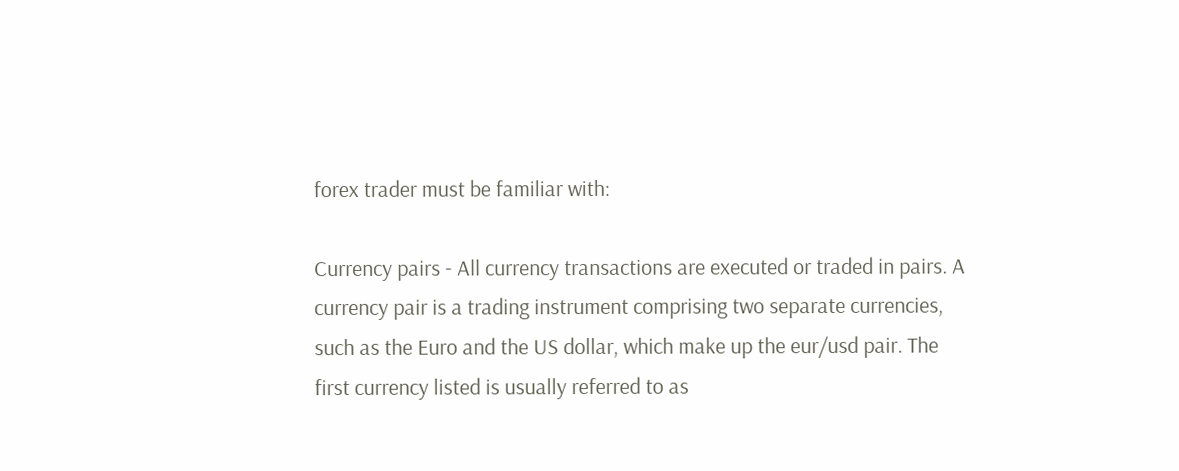forex trader must be familiar with:

Currency pairs - All currency transactions are executed or traded in pairs. A currency pair is a trading instrument comprising two separate currencies, such as the Euro and the US dollar, which make up the eur/usd pair. The first currency listed is usually referred to as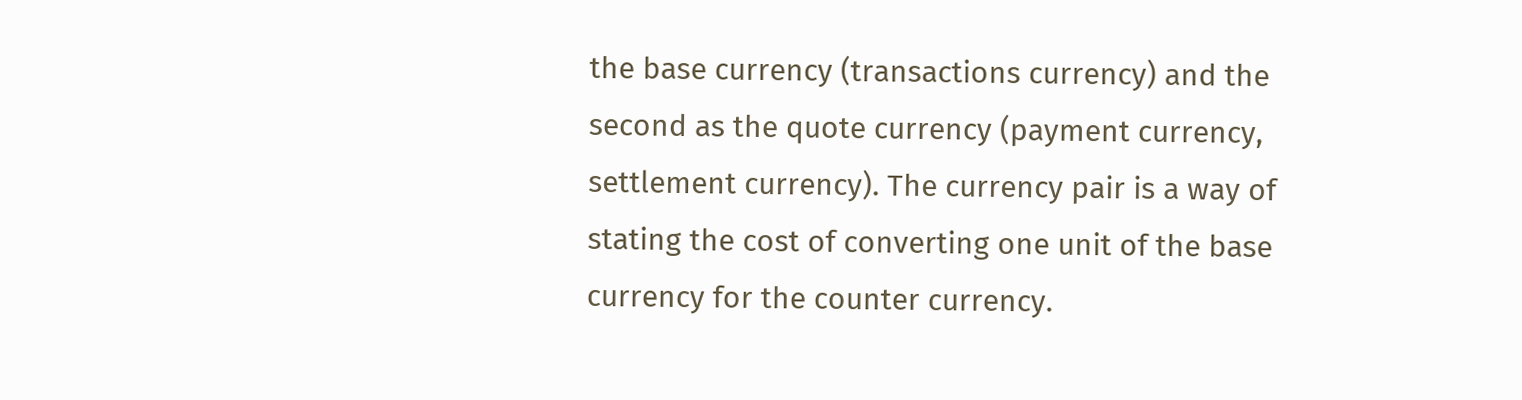the base currency (transactions currency) and the second as the quote currency (payment currency, settlement currency). The currency pair is a way of stating the cost of converting one unit of the base currency for the counter currency.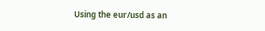Using the eur/usd as an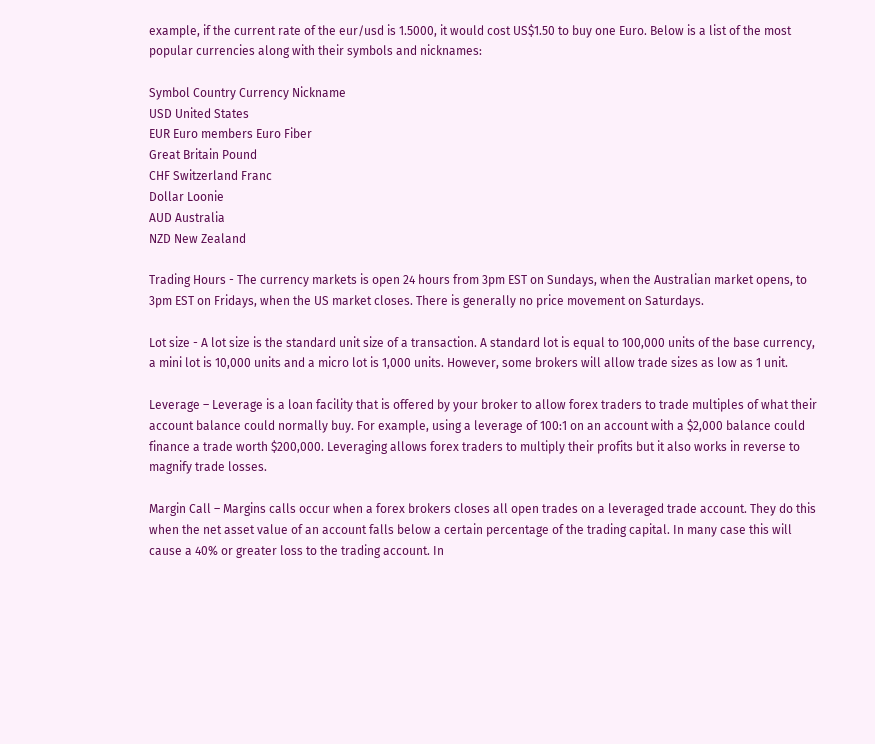example, if the current rate of the eur/usd is 1.5000, it would cost US$1.50 to buy one Euro. Below is a list of the most popular currencies along with their symbols and nicknames:

Symbol Country Currency Nickname
USD United States
EUR Euro members Euro Fiber
Great Britain Pound
CHF Switzerland Franc
Dollar Loonie
AUD Australia
NZD New Zealand

Trading Hours - The currency markets is open 24 hours from 3pm EST on Sundays, when the Australian market opens, to 3pm EST on Fridays, when the US market closes. There is generally no price movement on Saturdays.

Lot size - A lot size is the standard unit size of a transaction. A standard lot is equal to 100,000 units of the base currency, a mini lot is 10,000 units and a micro lot is 1,000 units. However, some brokers will allow trade sizes as low as 1 unit.

Leverage – Leverage is a loan facility that is offered by your broker to allow forex traders to trade multiples of what their account balance could normally buy. For example, using a leverage of 100:1 on an account with a $2,000 balance could finance a trade worth $200,000. Leveraging allows forex traders to multiply their profits but it also works in reverse to magnify trade losses.

Margin Call – Margins calls occur when a forex brokers closes all open trades on a leveraged trade account. They do this when the net asset value of an account falls below a certain percentage of the trading capital. In many case this will cause a 40% or greater loss to the trading account. In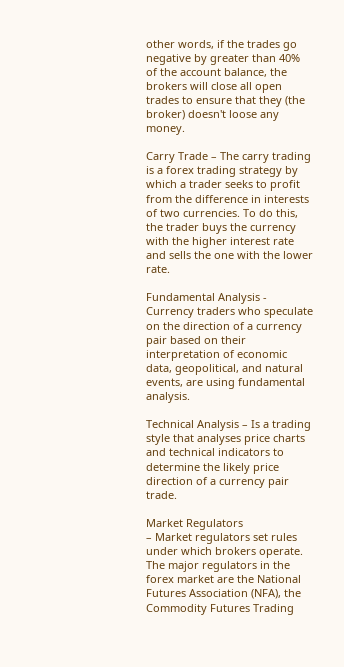other words, if the trades go negative by greater than 40% of the account balance, the brokers will close all open trades to ensure that they (the broker) doesn't loose any money.

Carry Trade – The carry trading is a forex trading strategy by which a trader seeks to profit from the difference in interests of two currencies. To do this, the trader buys the currency with the higher interest rate and sells the one with the lower rate.

Fundamental Analysis - Currency traders who speculate on the direction of a currency pair based on their interpretation of economic data, geopolitical, and natural events, are using fundamental analysis.

Technical Analysis – Is a trading style that analyses price charts and technical indicators to determine the likely price direction of a currency pair trade.

Market Regulators
– Market regulators set rules under which brokers operate. The major regulators in the forex market are the National Futures Association (NFA), the Commodity Futures Trading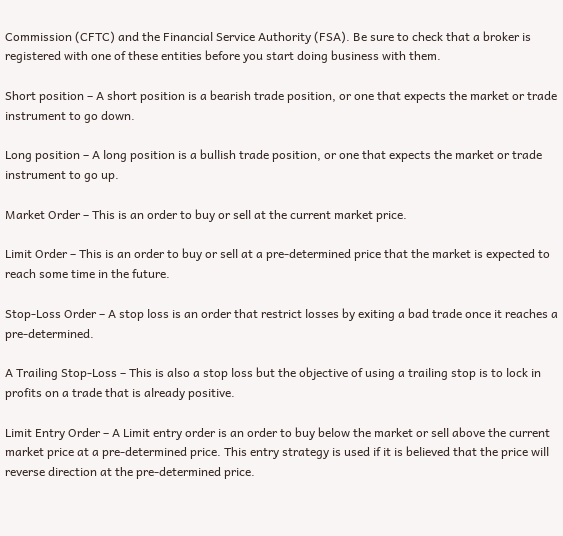Commission (CFTC) and the Financial Service Authority (FSA). Be sure to check that a broker is registered with one of these entities before you start doing business with them.

Short position – A short position is a bearish trade position, or one that expects the market or trade instrument to go down.

Long position – A long position is a bullish trade position, or one that expects the market or trade instrument to go up.

Market Order – This is an order to buy or sell at the current market price.

Limit Order – This is an order to buy or sell at a pre-determined price that the market is expected to reach some time in the future.

Stop-Loss Order – A stop loss is an order that restrict losses by exiting a bad trade once it reaches a pre-determined.

A Trailing Stop-Loss – This is also a stop loss but the objective of using a trailing stop is to lock in profits on a trade that is already positive.

Limit Entry Order – A Limit entry order is an order to buy below the market or sell above the current market price at a pre-determined price. This entry strategy is used if it is believed that the price will reverse direction at the pre-determined price.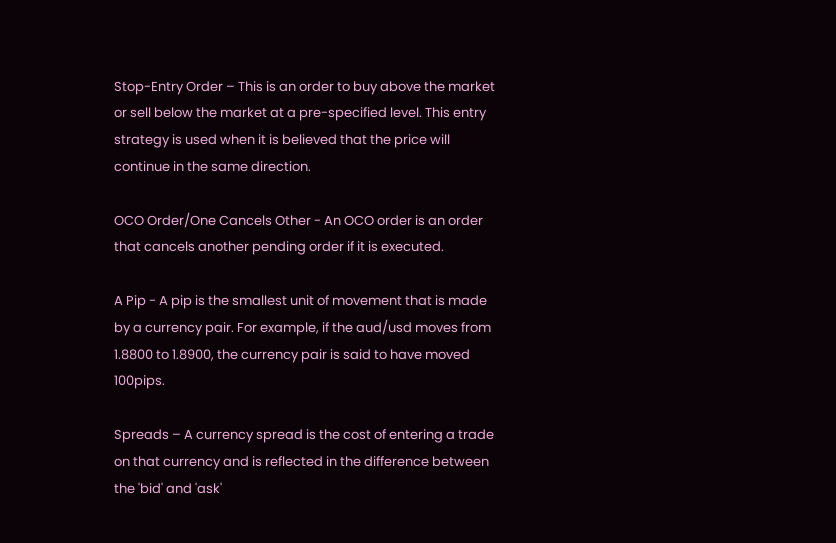Stop-Entry Order – This is an order to buy above the market or sell below the market at a pre-specified level. This entry strategy is used when it is believed that the price will continue in the same direction.

OCO Order/One Cancels Other - An OCO order is an order that cancels another pending order if it is executed.

A Pip - A pip is the smallest unit of movement that is made by a currency pair. For example, if the aud/usd moves from 1.8800 to 1.8900, the currency pair is said to have moved 100pips.

Spreads – A currency spread is the cost of entering a trade on that currency and is reflected in the difference between the 'bid' and 'ask'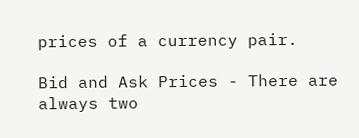prices of a currency pair.

Bid and Ask Prices - There are always two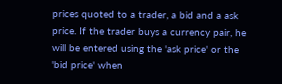prices quoted to a trader, a bid and a ask price. If the trader buys a currency pair, he will be entered using the 'ask price' or the 'bid price' when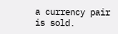a currency pair is sold.